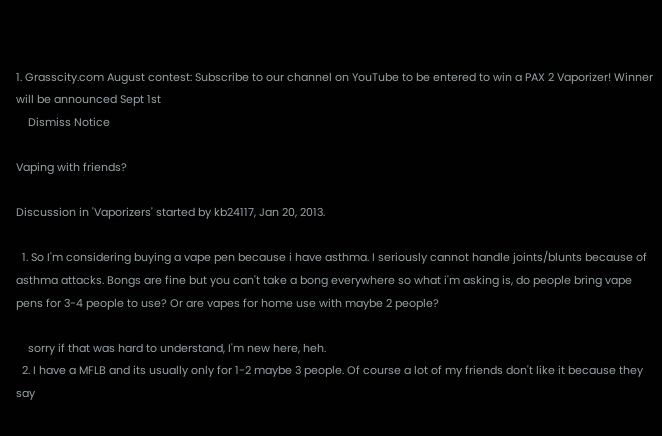1. Grasscity.com August contest: Subscribe to our channel on YouTube to be entered to win a PAX 2 Vaporizer! Winner will be announced Sept 1st
    Dismiss Notice

Vaping with friends?

Discussion in 'Vaporizers' started by kb24117, Jan 20, 2013.

  1. So I'm considering buying a vape pen because i have asthma. I seriously cannot handle joints/blunts because of asthma attacks. Bongs are fine but you can't take a bong everywhere so what i'm asking is, do people bring vape pens for 3-4 people to use? Or are vapes for home use with maybe 2 people?

    sorry if that was hard to understand, I'm new here, heh.
  2. I have a MFLB and its usually only for 1-2 maybe 3 people. Of course a lot of my friends don't like it because they say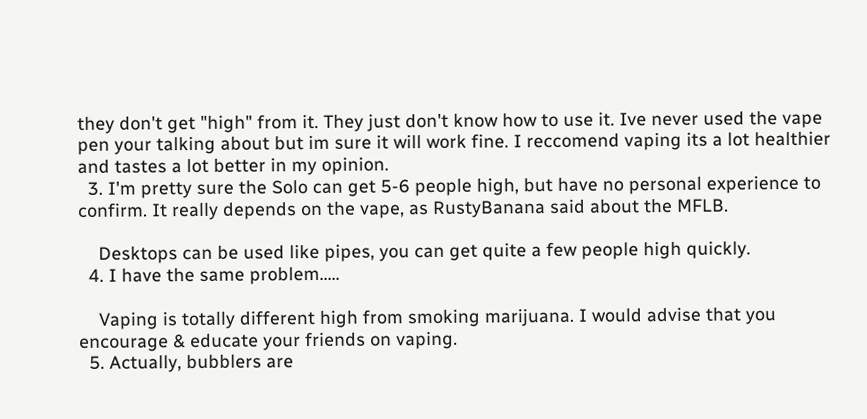they don't get "high" from it. They just don't know how to use it. Ive never used the vape pen your talking about but im sure it will work fine. I reccomend vaping its a lot healthier and tastes a lot better in my opinion.
  3. I'm pretty sure the Solo can get 5-6 people high, but have no personal experience to confirm. It really depends on the vape, as RustyBanana said about the MFLB.

    Desktops can be used like pipes, you can get quite a few people high quickly.
  4. I have the same problem.....

    Vaping is totally different high from smoking marijuana. I would advise that you encourage & educate your friends on vaping.
  5. Actually, bubblers are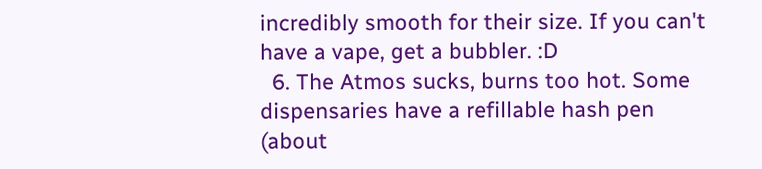incredibly smooth for their size. If you can't have a vape, get a bubbler. :D
  6. The Atmos sucks, burns too hot. Some dispensaries have a refillable hash pen (about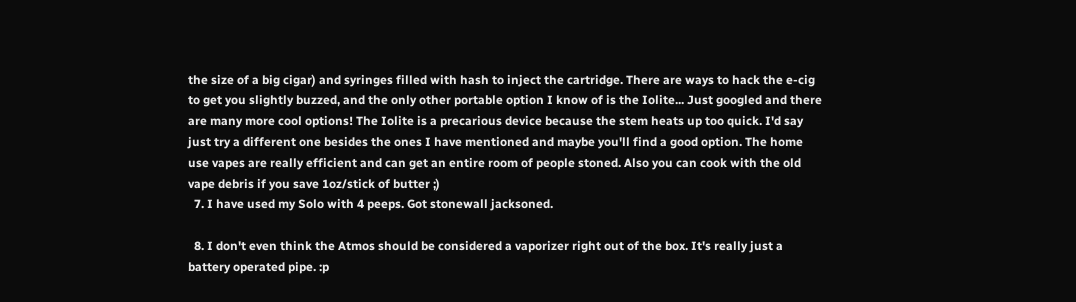the size of a big cigar) and syringes filled with hash to inject the cartridge. There are ways to hack the e-cig to get you slightly buzzed, and the only other portable option I know of is the Iolite... Just googled and there are many more cool options! The Iolite is a precarious device because the stem heats up too quick. I'd say just try a different one besides the ones I have mentioned and maybe you'll find a good option. The home use vapes are really efficient and can get an entire room of people stoned. Also you can cook with the old vape debris if you save 1oz/stick of butter ;)
  7. I have used my Solo with 4 peeps. Got stonewall jacksoned.

  8. I don't even think the Atmos should be considered a vaporizer right out of the box. It's really just a battery operated pipe. :p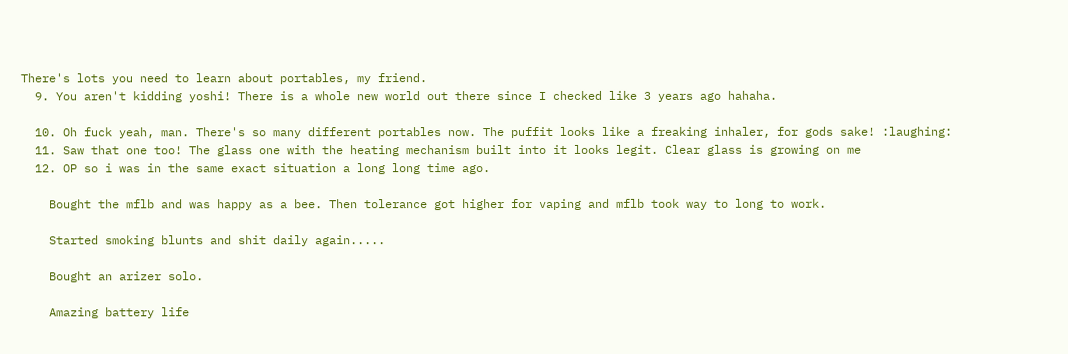There's lots you need to learn about portables, my friend.
  9. You aren't kidding yoshi! There is a whole new world out there since I checked like 3 years ago hahaha.

  10. Oh fuck yeah, man. There's so many different portables now. The puffit looks like a freaking inhaler, for gods sake! :laughing:
  11. Saw that one too! The glass one with the heating mechanism built into it looks legit. Clear glass is growing on me
  12. OP so i was in the same exact situation a long long time ago.

    Bought the mflb and was happy as a bee. Then tolerance got higher for vaping and mflb took way to long to work.

    Started smoking blunts and shit daily again.....

    Bought an arizer solo.

    Amazing battery life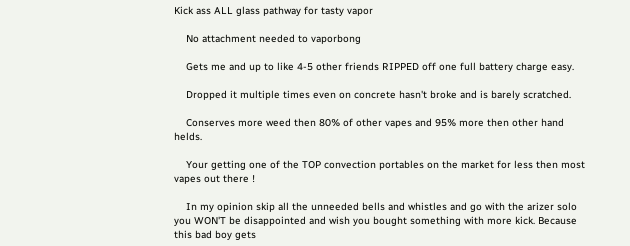Kick ass ALL glass pathway for tasty vapor

    No attachment needed to vaporbong

    Gets me and up to like 4-5 other friends RIPPED off one full battery charge easy.

    Dropped it multiple times even on concrete hasn't broke and is barely scratched.

    Conserves more weed then 80% of other vapes and 95% more then other hand helds.

    Your getting one of the TOP convection portables on the market for less then most vapes out there !

    In my opinion skip all the unneeded bells and whistles and go with the arizer solo you WON'T be disappointed and wish you bought something with more kick. Because this bad boy gets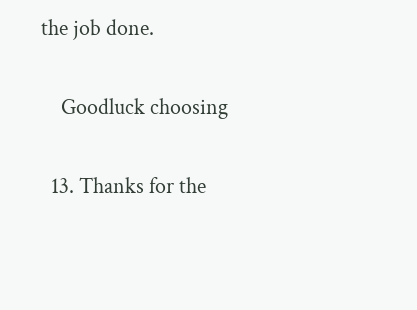the job done.

    Goodluck choosing

  13. Thanks for the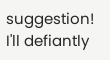suggestion! I'll defiantly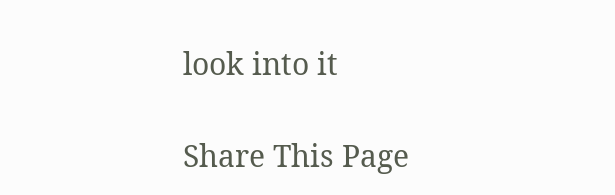look into it

Share This Page